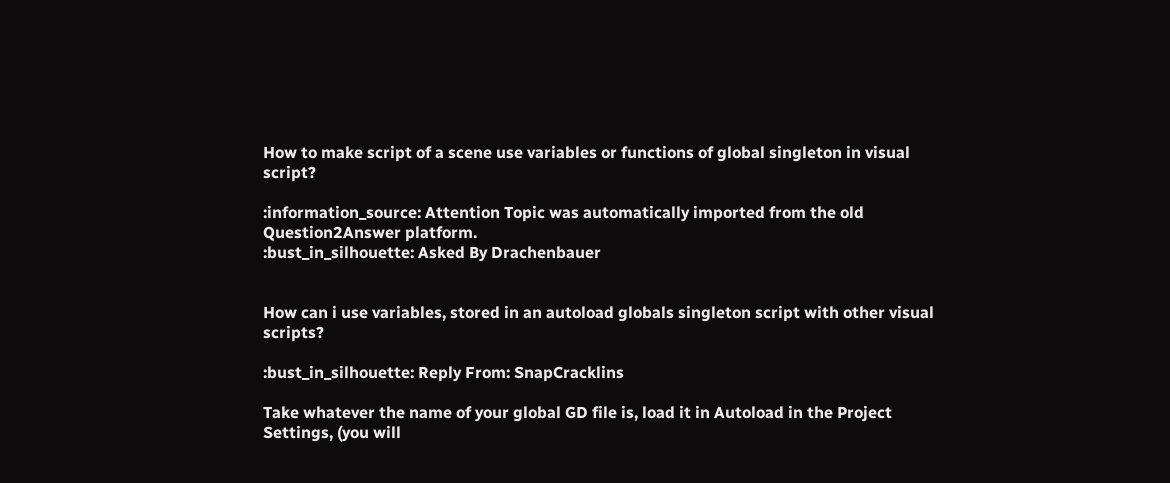How to make script of a scene use variables or functions of global singleton in visual script?

:information_source: Attention Topic was automatically imported from the old Question2Answer platform.
:bust_in_silhouette: Asked By Drachenbauer


How can i use variables, stored in an autoload globals singleton script with other visual scripts?

:bust_in_silhouette: Reply From: SnapCracklins

Take whatever the name of your global GD file is, load it in Autoload in the Project Settings, (you will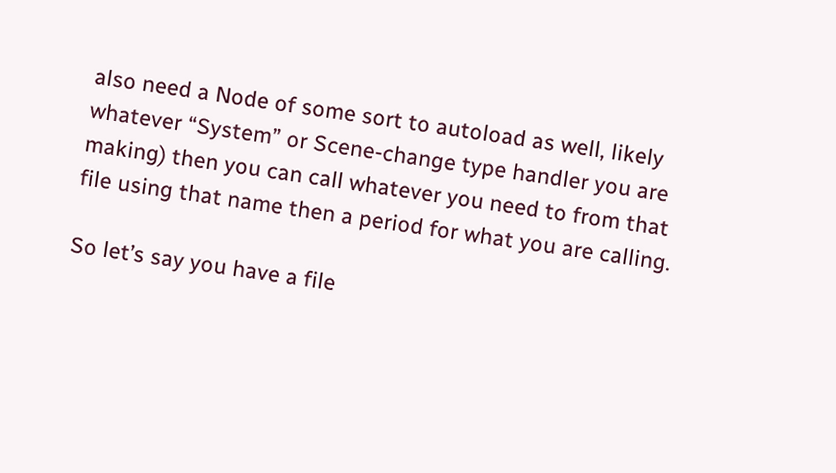also need a Node of some sort to autoload as well, likely whatever “System” or Scene-change type handler you are making) then you can call whatever you need to from that file using that name then a period for what you are calling.

So let’s say you have a file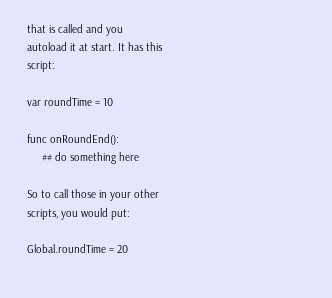that is called and you autoload it at start. It has this script:

var roundTime = 10

func onRoundEnd():
     ## do something here

So to call those in your other scripts, you would put:

Global.roundTime = 20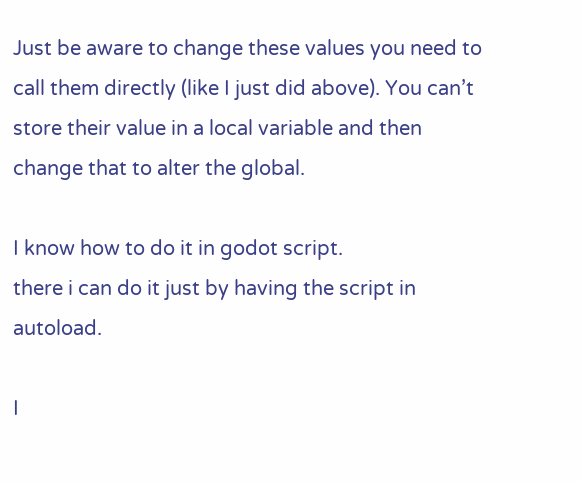Just be aware to change these values you need to call them directly (like I just did above). You can’t store their value in a local variable and then change that to alter the global.

I know how to do it in godot script.
there i can do it just by having the script in autoload.

I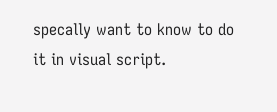specally want to know to do it in visual script.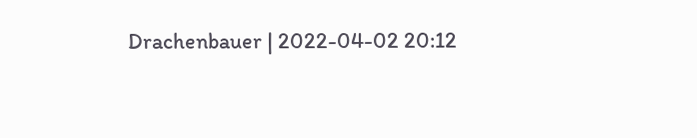Drachenbauer | 2022-04-02 20:12